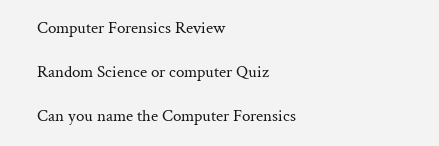Computer Forensics Review

Random Science or computer Quiz

Can you name the Computer Forensics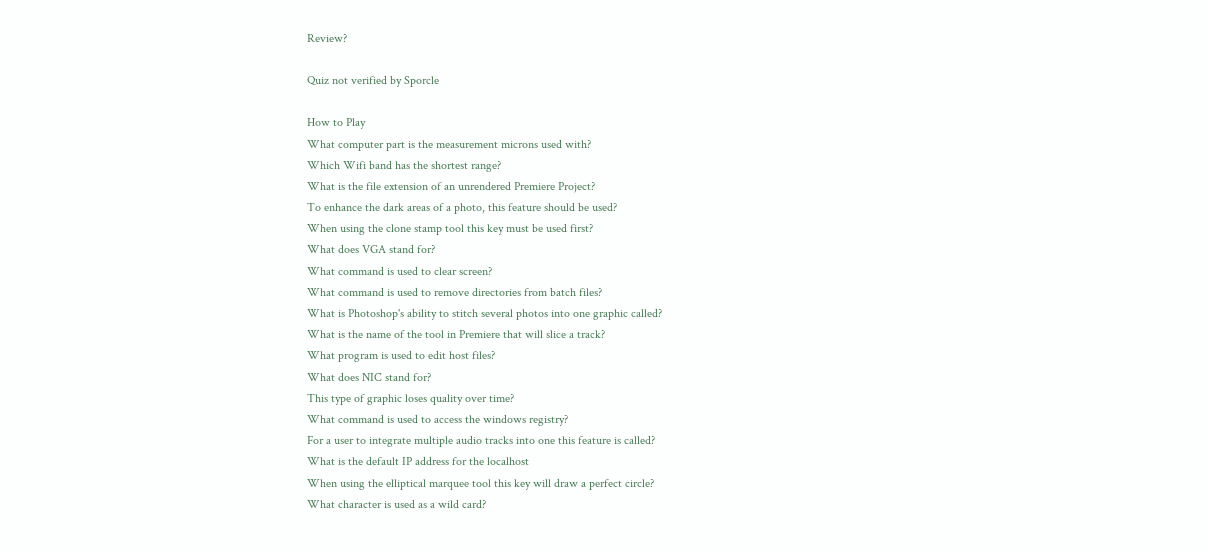Review?

Quiz not verified by Sporcle

How to Play
What computer part is the measurement microns used with?
Which Wifi band has the shortest range?
What is the file extension of an unrendered Premiere Project?
To enhance the dark areas of a photo, this feature should be used?
When using the clone stamp tool this key must be used first?
What does VGA stand for?
What command is used to clear screen?
What command is used to remove directories from batch files?
What is Photoshop's ability to stitch several photos into one graphic called?
What is the name of the tool in Premiere that will slice a track?
What program is used to edit host files?
What does NIC stand for?
This type of graphic loses quality over time?
What command is used to access the windows registry?
For a user to integrate multiple audio tracks into one this feature is called?
What is the default IP address for the localhost
When using the elliptical marquee tool this key will draw a perfect circle?
What character is used as a wild card?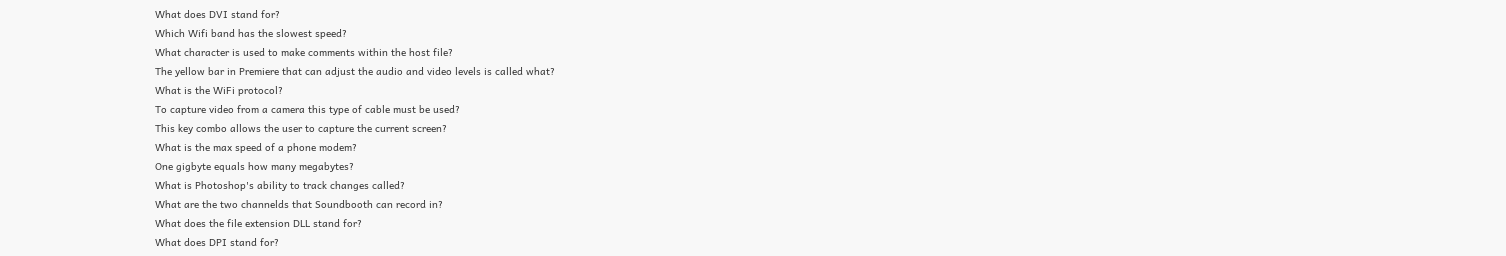What does DVI stand for?
Which Wifi band has the slowest speed?
What character is used to make comments within the host file?
The yellow bar in Premiere that can adjust the audio and video levels is called what?
What is the WiFi protocol?
To capture video from a camera this type of cable must be used?
This key combo allows the user to capture the current screen?
What is the max speed of a phone modem?
One gigbyte equals how many megabytes?
What is Photoshop's ability to track changes called?
What are the two channelds that Soundbooth can record in?
What does the file extension DLL stand for?
What does DPI stand for?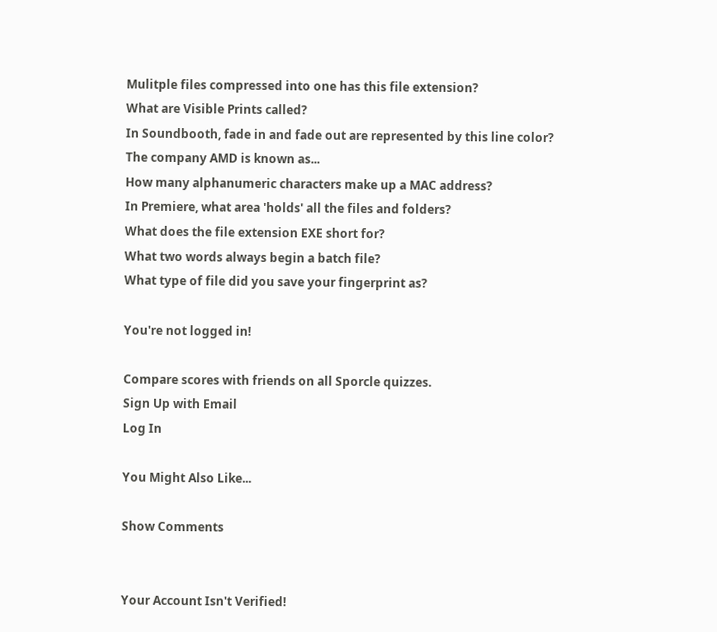Mulitple files compressed into one has this file extension?
What are Visible Prints called?
In Soundbooth, fade in and fade out are represented by this line color?
The company AMD is known as...
How many alphanumeric characters make up a MAC address?
In Premiere, what area 'holds' all the files and folders?
What does the file extension EXE short for?
What two words always begin a batch file?
What type of file did you save your fingerprint as?

You're not logged in!

Compare scores with friends on all Sporcle quizzes.
Sign Up with Email
Log In

You Might Also Like...

Show Comments


Your Account Isn't Verified!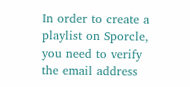In order to create a playlist on Sporcle, you need to verify the email address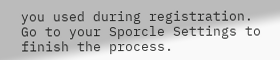you used during registration. Go to your Sporcle Settings to finish the process.